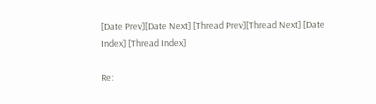[Date Prev][Date Next] [Thread Prev][Thread Next] [Date Index] [Thread Index]

Re: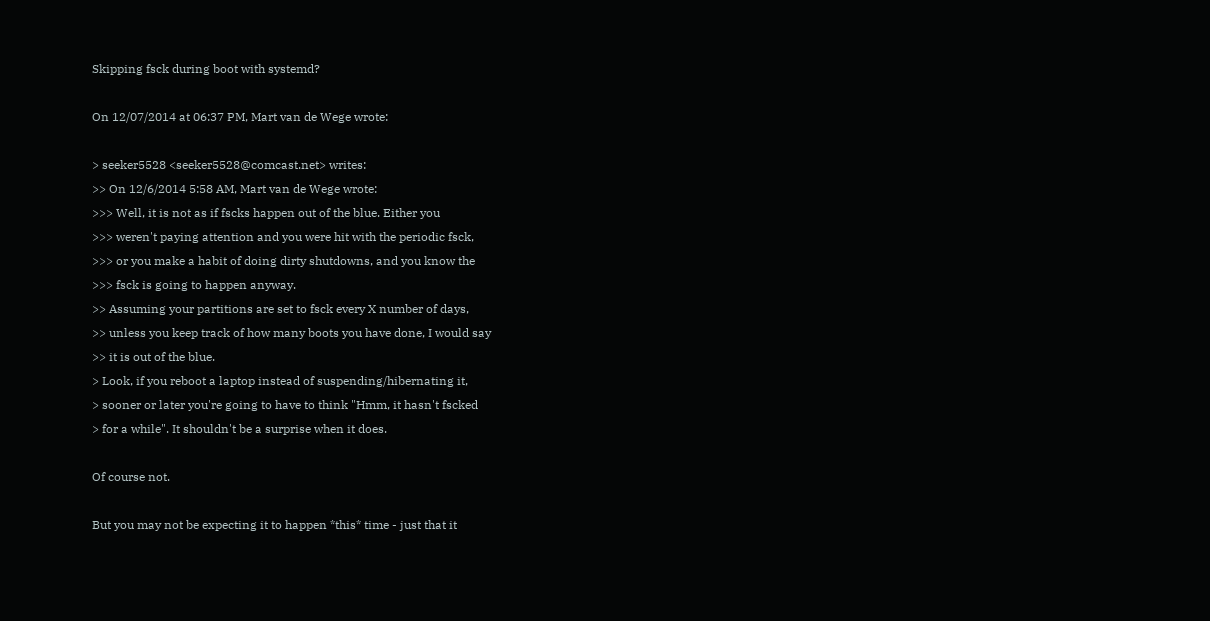Skipping fsck during boot with systemd?

On 12/07/2014 at 06:37 PM, Mart van de Wege wrote:

> seeker5528 <seeker5528@comcast.net> writes:
>> On 12/6/2014 5:58 AM, Mart van de Wege wrote:
>>> Well, it is not as if fscks happen out of the blue. Either you
>>> weren't paying attention and you were hit with the periodic fsck,
>>> or you make a habit of doing dirty shutdowns, and you know the
>>> fsck is going to happen anyway.
>> Assuming your partitions are set to fsck every X number of days,
>> unless you keep track of how many boots you have done, I would say
>> it is out of the blue.
> Look, if you reboot a laptop instead of suspending/hibernating it,
> sooner or later you're going to have to think "Hmm, it hasn't fscked
> for a while". It shouldn't be a surprise when it does.

Of course not.

But you may not be expecting it to happen *this* time - just that it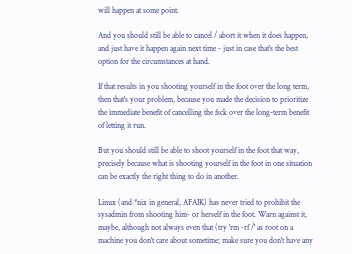will happen at some point.

And you should still be able to cancel / abort it when it does happen,
and just have it happen again next time - just in case that's the best
option for the circumstances at hand.

If that results in you shooting yourself in the foot over the long term,
then that's your problem, because you made the decision to prioritize
the immediate benefit of cancelling the fsck over the long-term benefit
of letting it run.

But you should still be able to shoot yourself in the foot that way,
precisely because what is shooting yourself in the foot in one situation
can be exactly the right thing to do in another.

Linux (and *nix in general, AFAIK) has never tried to prohibit the
sysadmin from shooting him- or herself in the foot. Warn against it,
maybe, although not always even that (try 'rm -rf /' as root on a
machine you don't care about sometime; make sure you don't have any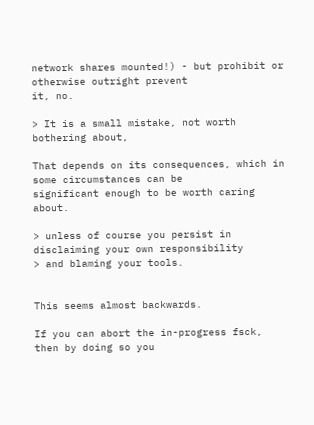network shares mounted!) - but prohibit or otherwise outright prevent
it, no.

> It is a small mistake, not worth bothering about,

That depends on its consequences, which in some circumstances can be
significant enough to be worth caring about.

> unless of course you persist in disclaiming your own responsibility
> and blaming your tools.


This seems almost backwards.

If you can abort the in-progress fsck, then by doing so you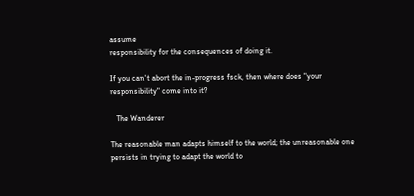assume
responsibility for the consequences of doing it.

If you can't abort the in-progress fsck, then where does "your
responsibility" come into it?

   The Wanderer

The reasonable man adapts himself to the world; the unreasonable one
persists in trying to adapt the world to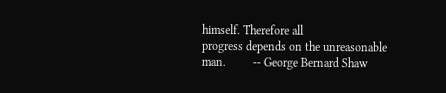himself. Therefore all
progress depends on the unreasonable man.         -- George Bernard Shaw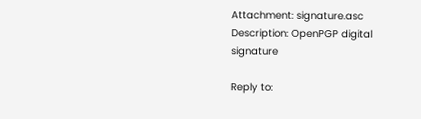Attachment: signature.asc
Description: OpenPGP digital signature

Reply to: